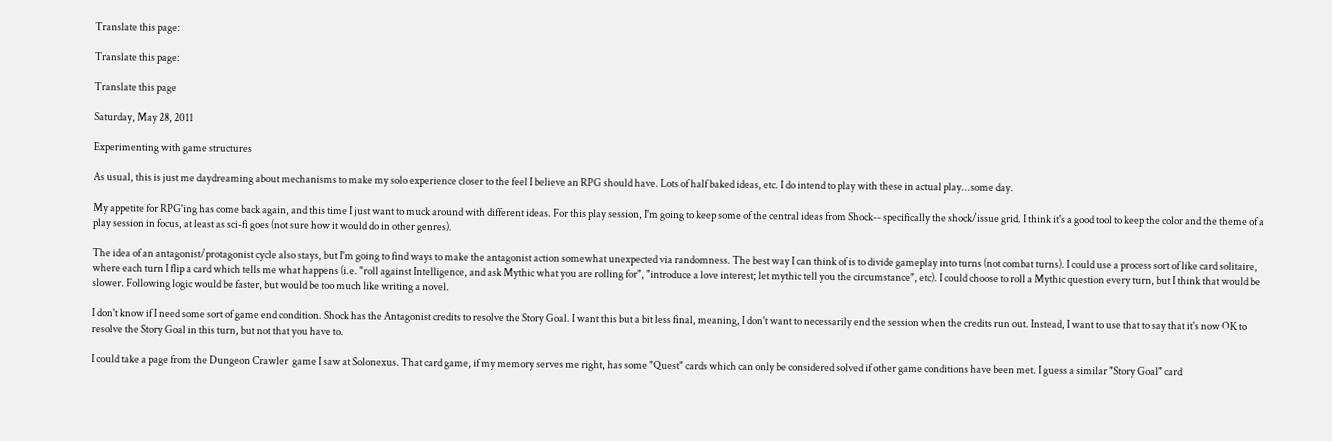Translate this page:

Translate this page:

Translate this page

Saturday, May 28, 2011

Experimenting with game structures

As usual, this is just me daydreaming about mechanisms to make my solo experience closer to the feel I believe an RPG should have. Lots of half baked ideas, etc. I do intend to play with these in actual play...some day.

My appetite for RPG'ing has come back again, and this time I just want to muck around with different ideas. For this play session, I'm going to keep some of the central ideas from Shock-- specifically the shock/issue grid. I think it's a good tool to keep the color and the theme of a play session in focus, at least as sci-fi goes (not sure how it would do in other genres).

The idea of an antagonist/protagonist cycle also stays, but I'm going to find ways to make the antagonist action somewhat unexpected via randomness. The best way I can think of is to divide gameplay into turns (not combat turns). I could use a process sort of like card solitaire, where each turn I flip a card which tells me what happens (i.e. "roll against Intelligence, and ask Mythic what you are rolling for", "introduce a love interest; let mythic tell you the circumstance", etc). I could choose to roll a Mythic question every turn, but I think that would be slower. Following logic would be faster, but would be too much like writing a novel.

I don't know if I need some sort of game end condition. Shock has the Antagonist credits to resolve the Story Goal. I want this but a bit less final, meaning, I don't want to necessarily end the session when the credits run out. Instead, I want to use that to say that it's now OK to resolve the Story Goal in this turn, but not that you have to.

I could take a page from the Dungeon Crawler  game I saw at Solonexus. That card game, if my memory serves me right, has some "Quest" cards which can only be considered solved if other game conditions have been met. I guess a similar "Story Goal" card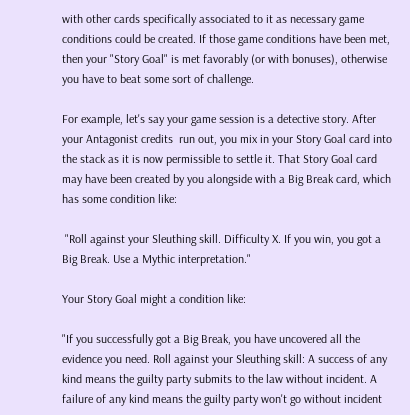with other cards specifically associated to it as necessary game conditions could be created. If those game conditions have been met, then your "Story Goal" is met favorably (or with bonuses), otherwise you have to beat some sort of challenge.

For example, let's say your game session is a detective story. After your Antagonist credits  run out, you mix in your Story Goal card into the stack as it is now permissible to settle it. That Story Goal card may have been created by you alongside with a Big Break card, which has some condition like:

 "Roll against your Sleuthing skill. Difficulty X. If you win, you got a Big Break. Use a Mythic interpretation."

Your Story Goal might a condition like:

"If you successfully got a Big Break, you have uncovered all the evidence you need. Roll against your Sleuthing skill: A success of any kind means the guilty party submits to the law without incident. A failure of any kind means the guilty party won't go without incident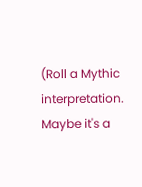(Roll a Mythic interpretation. Maybe it's a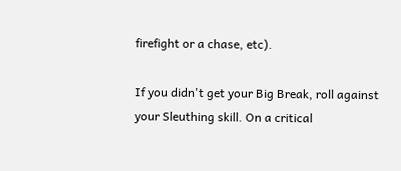firefight or a chase, etc).

If you didn't get your Big Break, roll against your Sleuthing skill. On a critical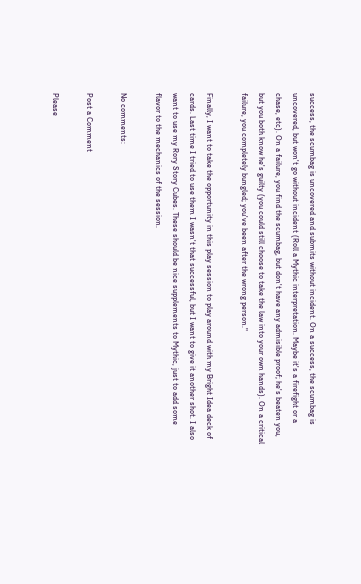success, the scumbag is uncovered and submits without incident. On a success, the scumbag is uncovered, but won't go without incident (Roll a Mythic interpretation. Maybe it's a firefight or a chase, etc). On a failure, you find the scumbag, but don't have any admisible proof; he's beaten you, but you both know he's guilty (you could still choose to take the law into your own hands). On a critical failure, you completely bungled; you've been after the wrong person."

Finally, I want to take the opportunity in this play session to play around with my Bright Idea deck of cards. Last time I tried to use them I wasn't that successful, but I want to give it another shot. I also want to use my Rory Story Cubes. These should be nice supplements to Mythic, just to add some flavor to the mechanics of the session.

No comments:

Post a Comment

Please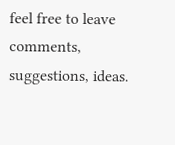feel free to leave comments, suggestions, ideas.